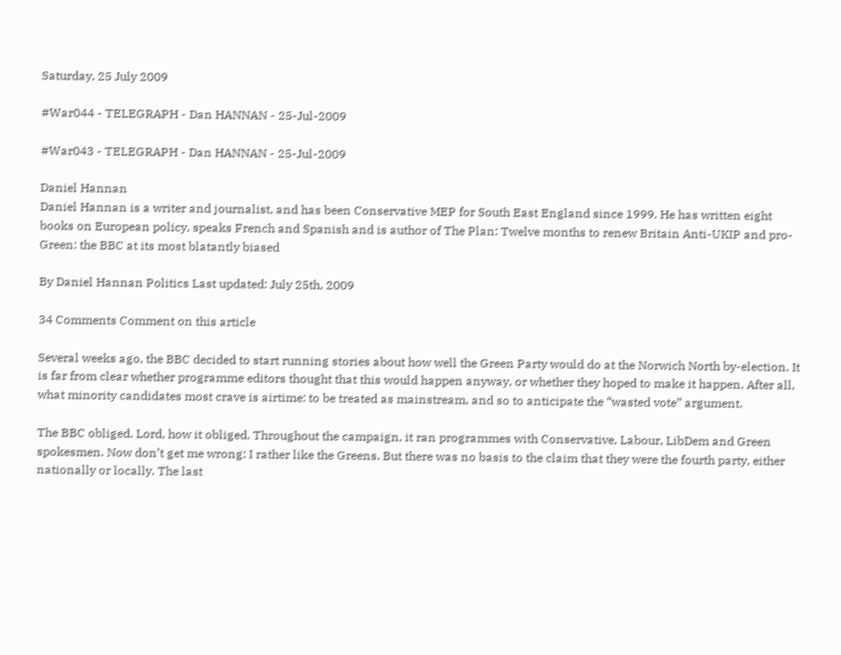Saturday, 25 July 2009

#War044 - TELEGRAPH - Dan HANNAN - 25-Jul-2009

#War043 - TELEGRAPH - Dan HANNAN - 25-Jul-2009

Daniel Hannan
Daniel Hannan is a writer and journalist, and has been Conservative MEP for South East England since 1999. He has written eight books on European policy, speaks French and Spanish and is author of The Plan: Twelve months to renew Britain Anti-UKIP and pro-Green: the BBC at its most blatantly biased

By Daniel Hannan Politics Last updated: July 25th, 2009

34 Comments Comment on this article

Several weeks ago, the BBC decided to start running stories about how well the Green Party would do at the Norwich North by-election. It is far from clear whether programme editors thought that this would happen anyway, or whether they hoped to make it happen. After all, what minority candidates most crave is airtime: to be treated as mainstream, and so to anticipate the “wasted vote” argument.

The BBC obliged. Lord, how it obliged. Throughout the campaign, it ran programmes with Conservative, Labour, LibDem and Green spokesmen. Now don’t get me wrong: I rather like the Greens. But there was no basis to the claim that they were the fourth party, either nationally or locally. The last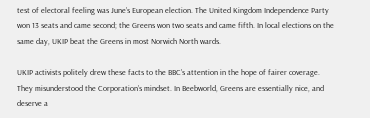test of electoral feeling was June’s European election. The United Kingdom Independence Party won 13 seats and came second; the Greens won two seats and came fifth. In local elections on the same day, UKIP beat the Greens in most Norwich North wards.

UKIP activists politely drew these facts to the BBC’s attention in the hope of fairer coverage. They misunderstood the Corporation’s mindset. In Beebworld, Greens are essentially nice, and deserve a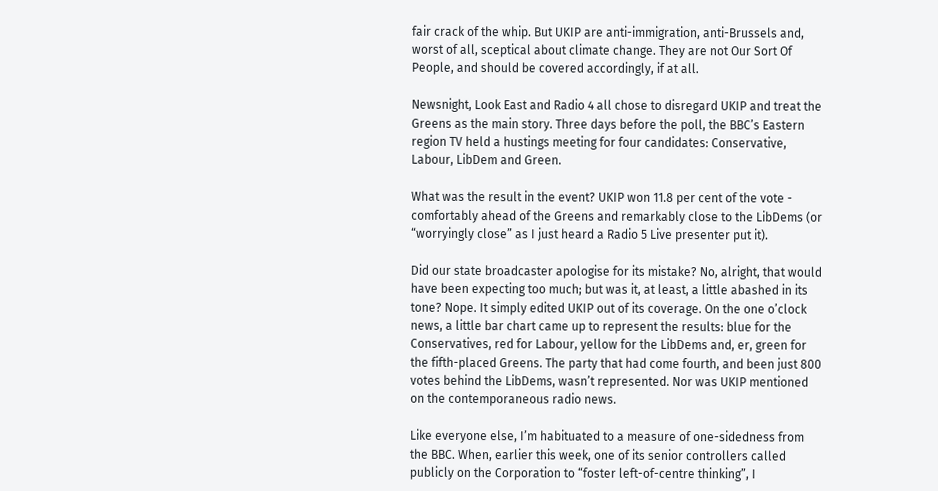fair crack of the whip. But UKIP are anti-immigration, anti-Brussels and, worst of all, sceptical about climate change. They are not Our Sort Of People, and should be covered accordingly, if at all.

Newsnight, Look East and Radio 4 all chose to disregard UKIP and treat the Greens as the main story. Three days before the poll, the BBC’s Eastern region TV held a hustings meeting for four candidates: Conservative, Labour, LibDem and Green.

What was the result in the event? UKIP won 11.8 per cent of the vote - comfortably ahead of the Greens and remarkably close to the LibDems (or “worryingly close” as I just heard a Radio 5 Live presenter put it).

Did our state broadcaster apologise for its mistake? No, alright, that would have been expecting too much; but was it, at least, a little abashed in its tone? Nope. It simply edited UKIP out of its coverage. On the one o’clock news, a little bar chart came up to represent the results: blue for the Conservatives, red for Labour, yellow for the LibDems and, er, green for the fifth-placed Greens. The party that had come fourth, and been just 800 votes behind the LibDems, wasn’t represented. Nor was UKIP mentioned on the contemporaneous radio news.

Like everyone else, I’m habituated to a measure of one-sidedness from the BBC. When, earlier this week, one of its senior controllers called publicly on the Corporation to “foster left-of-centre thinking”, I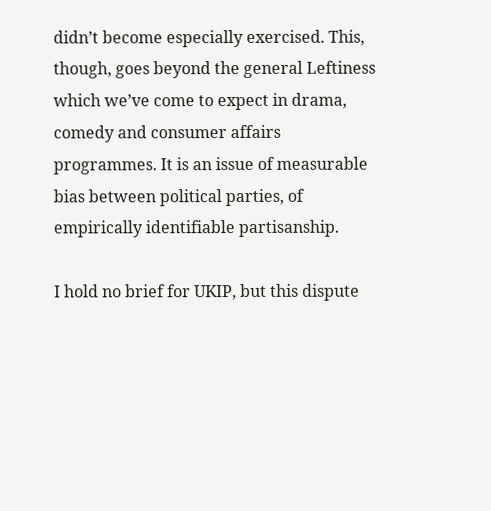didn’t become especially exercised. This, though, goes beyond the general Leftiness which we’ve come to expect in drama, comedy and consumer affairs programmes. It is an issue of measurable bias between political parties, of empirically identifiable partisanship.

I hold no brief for UKIP, but this dispute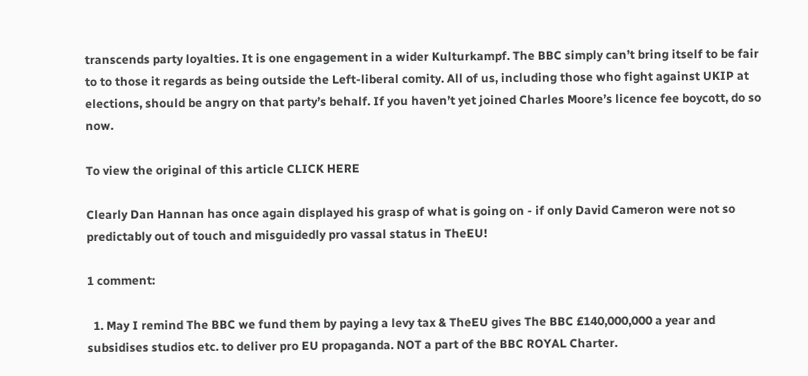transcends party loyalties. It is one engagement in a wider Kulturkampf. The BBC simply can’t bring itself to be fair to to those it regards as being outside the Left-liberal comity. All of us, including those who fight against UKIP at elections, should be angry on that party’s behalf. If you haven’t yet joined Charles Moore’s licence fee boycott, do so now.

To view the original of this article CLICK HERE

Clearly Dan Hannan has once again displayed his grasp of what is going on - if only David Cameron were not so predictably out of touch and misguidedly pro vassal status in TheEU!

1 comment:

  1. May I remind The BBC we fund them by paying a levy tax & TheEU gives The BBC £140,000,000 a year and subsidises studios etc. to deliver pro EU propaganda. NOT a part of the BBC ROYAL Charter.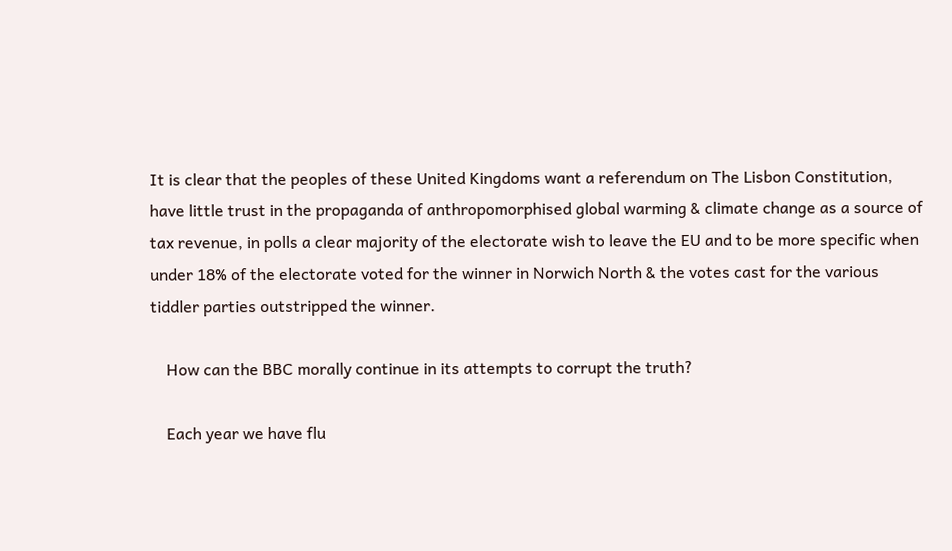It is clear that the peoples of these United Kingdoms want a referendum on The Lisbon Constitution, have little trust in the propaganda of anthropomorphised global warming & climate change as a source of tax revenue, in polls a clear majority of the electorate wish to leave the EU and to be more specific when under 18% of the electorate voted for the winner in Norwich North & the votes cast for the various tiddler parties outstripped the winner.

    How can the BBC morally continue in its attempts to corrupt the truth?

    Each year we have flu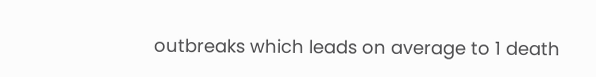outbreaks which leads on average to 1 death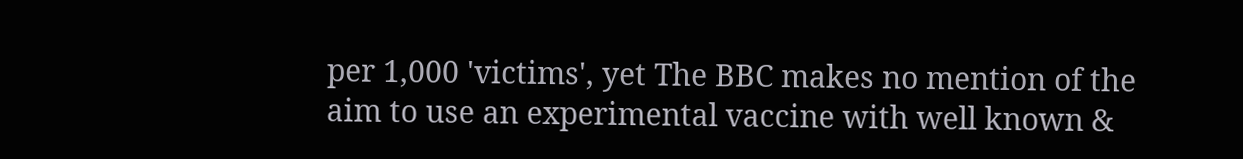per 1,000 'victims', yet The BBC makes no mention of the aim to use an experimental vaccine with well known &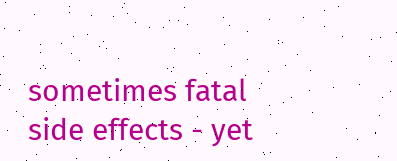sometimes fatal side effects - yet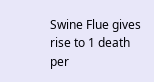Swine Flue gives rise to 1 death per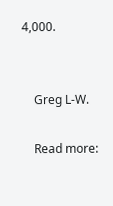4,000.


    Greg L-W.

    Read more: